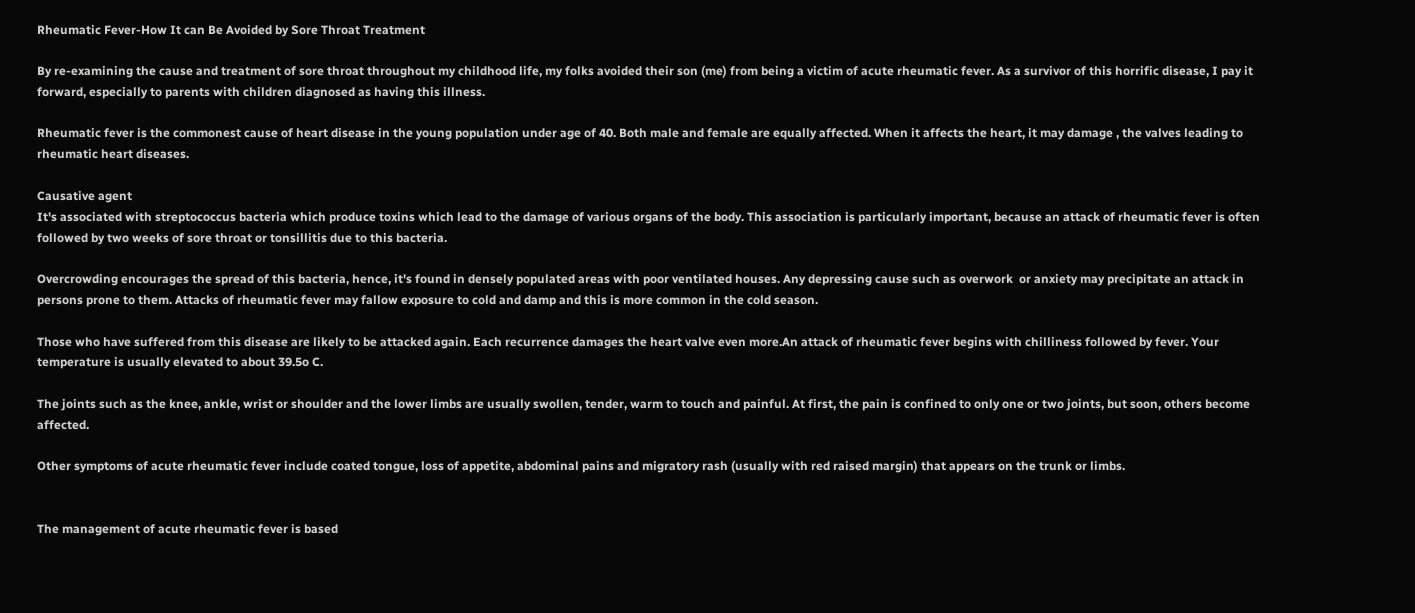Rheumatic Fever-How It can Be Avoided by Sore Throat Treatment

By re-examining the cause and treatment of sore throat throughout my childhood life, my folks avoided their son (me) from being a victim of acute rheumatic fever. As a survivor of this horrific disease, I pay it forward, especially to parents with children diagnosed as having this illness.

Rheumatic fever is the commonest cause of heart disease in the young population under age of 40. Both male and female are equally affected. When it affects the heart, it may damage , the valves leading to rheumatic heart diseases.

Causative agent
It's associated with streptococcus bacteria which produce toxins which lead to the damage of various organs of the body. This association is particularly important, because an attack of rheumatic fever is often followed by two weeks of sore throat or tonsillitis due to this bacteria.

Overcrowding encourages the spread of this bacteria, hence, it's found in densely populated areas with poor ventilated houses. Any depressing cause such as overwork  or anxiety may precipitate an attack in persons prone to them. Attacks of rheumatic fever may fallow exposure to cold and damp and this is more common in the cold season.

Those who have suffered from this disease are likely to be attacked again. Each recurrence damages the heart valve even more.An attack of rheumatic fever begins with chilliness followed by fever. Your temperature is usually elevated to about 39.5o C.

The joints such as the knee, ankle, wrist or shoulder and the lower limbs are usually swollen, tender, warm to touch and painful. At first, the pain is confined to only one or two joints, but soon, others become affected.

Other symptoms of acute rheumatic fever include coated tongue, loss of appetite, abdominal pains and migratory rash (usually with red raised margin) that appears on the trunk or limbs.


The management of acute rheumatic fever is based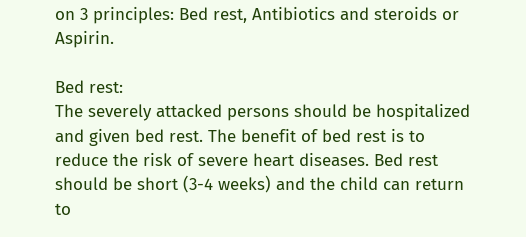on 3 principles: Bed rest, Antibiotics and steroids or Aspirin.

Bed rest:
The severely attacked persons should be hospitalized and given bed rest. The benefit of bed rest is to reduce the risk of severe heart diseases. Bed rest should be short (3-4 weeks) and the child can return to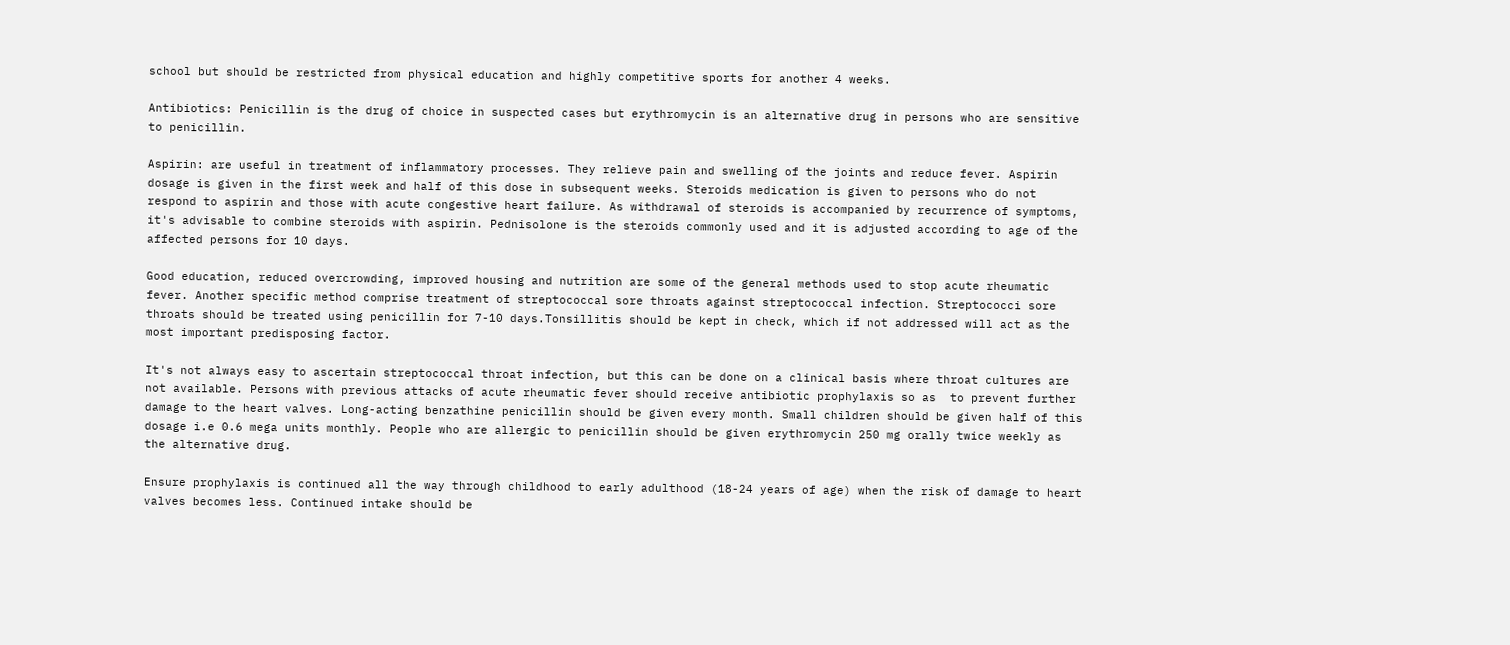school but should be restricted from physical education and highly competitive sports for another 4 weeks.

Antibiotics: Penicillin is the drug of choice in suspected cases but erythromycin is an alternative drug in persons who are sensitive to penicillin.

Aspirin: are useful in treatment of inflammatory processes. They relieve pain and swelling of the joints and reduce fever. Aspirin dosage is given in the first week and half of this dose in subsequent weeks. Steroids medication is given to persons who do not respond to aspirin and those with acute congestive heart failure. As withdrawal of steroids is accompanied by recurrence of symptoms, it's advisable to combine steroids with aspirin. Pednisolone is the steroids commonly used and it is adjusted according to age of the affected persons for 10 days.

Good education, reduced overcrowding, improved housing and nutrition are some of the general methods used to stop acute rheumatic fever. Another specific method comprise treatment of streptococcal sore throats against streptococcal infection. Streptococci sore throats should be treated using penicillin for 7-10 days.Tonsillitis should be kept in check, which if not addressed will act as the most important predisposing factor.

It's not always easy to ascertain streptococcal throat infection, but this can be done on a clinical basis where throat cultures are not available. Persons with previous attacks of acute rheumatic fever should receive antibiotic prophylaxis so as  to prevent further damage to the heart valves. Long-acting benzathine penicillin should be given every month. Small children should be given half of this dosage i.e 0.6 mega units monthly. People who are allergic to penicillin should be given erythromycin 250 mg orally twice weekly as the alternative drug.

Ensure prophylaxis is continued all the way through childhood to early adulthood (18-24 years of age) when the risk of damage to heart valves becomes less. Continued intake should be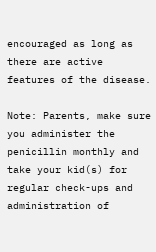encouraged as long as there are active features of the disease.

Note: Parents, make sure you administer the penicillin monthly and take your kid(s) for regular check-ups and administration of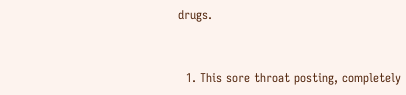drugs.


  1. This sore throat posting, completely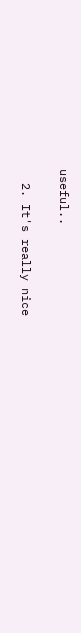useful..

  2. It's really nice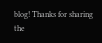blog! Thanks for sharing the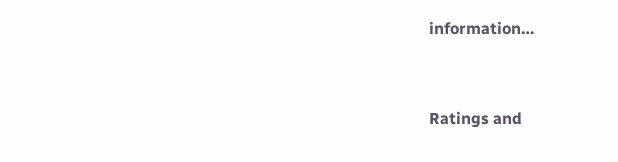information…


Ratings and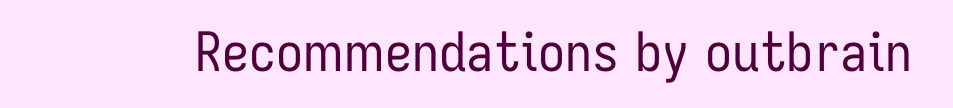Recommendations by outbrain